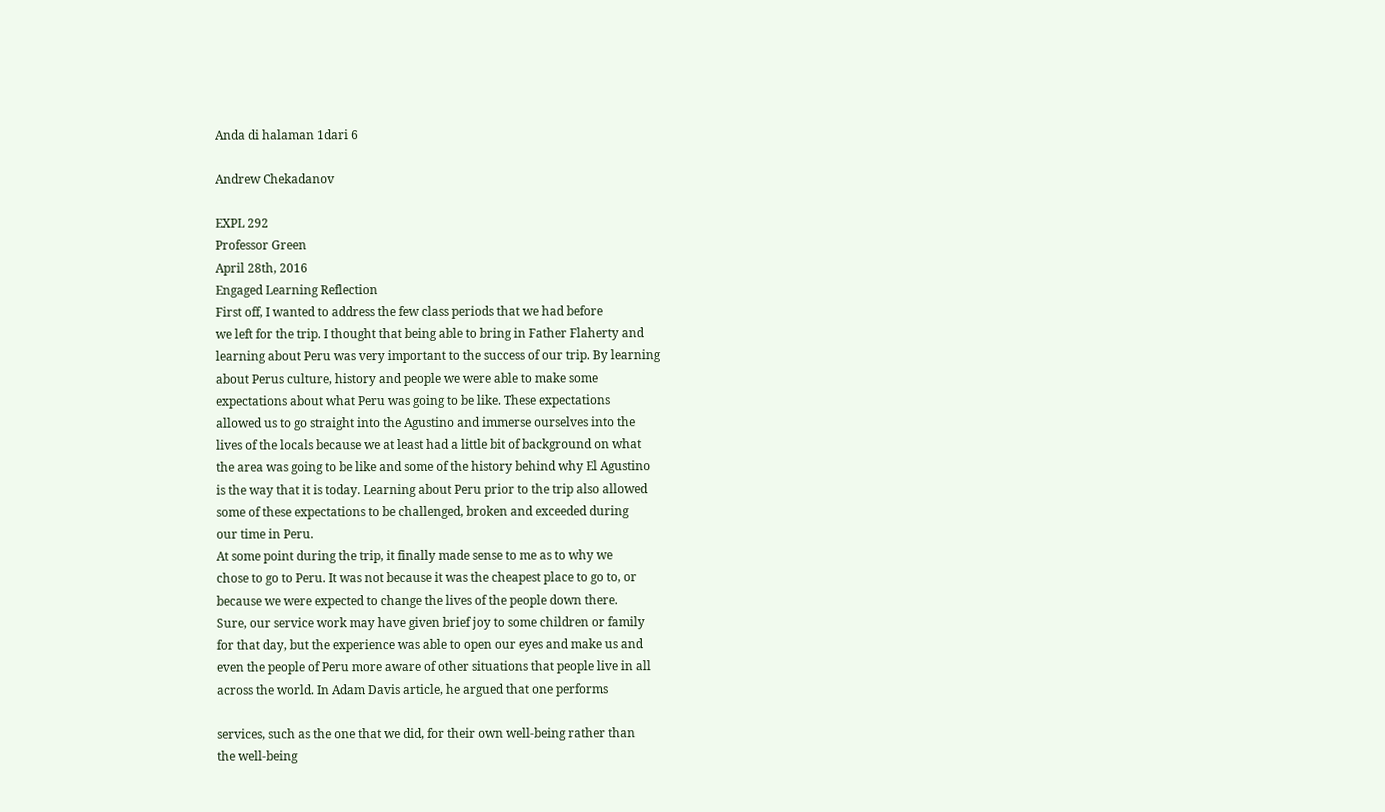Anda di halaman 1dari 6

Andrew Chekadanov

EXPL 292
Professor Green
April 28th, 2016
Engaged Learning Reflection
First off, I wanted to address the few class periods that we had before
we left for the trip. I thought that being able to bring in Father Flaherty and
learning about Peru was very important to the success of our trip. By learning
about Perus culture, history and people we were able to make some
expectations about what Peru was going to be like. These expectations
allowed us to go straight into the Agustino and immerse ourselves into the
lives of the locals because we at least had a little bit of background on what
the area was going to be like and some of the history behind why El Agustino
is the way that it is today. Learning about Peru prior to the trip also allowed
some of these expectations to be challenged, broken and exceeded during
our time in Peru.
At some point during the trip, it finally made sense to me as to why we
chose to go to Peru. It was not because it was the cheapest place to go to, or
because we were expected to change the lives of the people down there.
Sure, our service work may have given brief joy to some children or family
for that day, but the experience was able to open our eyes and make us and
even the people of Peru more aware of other situations that people live in all
across the world. In Adam Davis article, he argued that one performs

services, such as the one that we did, for their own well-being rather than
the well-being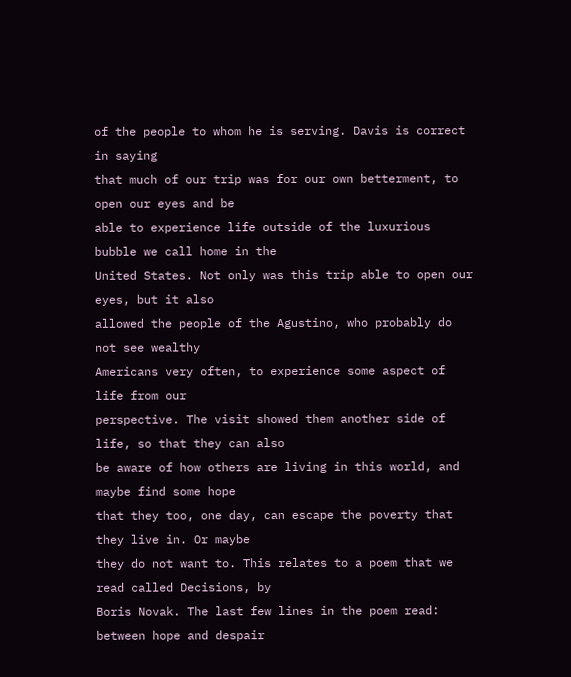of the people to whom he is serving. Davis is correct in saying
that much of our trip was for our own betterment, to open our eyes and be
able to experience life outside of the luxurious bubble we call home in the
United States. Not only was this trip able to open our eyes, but it also
allowed the people of the Agustino, who probably do not see wealthy
Americans very often, to experience some aspect of life from our
perspective. The visit showed them another side of life, so that they can also
be aware of how others are living in this world, and maybe find some hope
that they too, one day, can escape the poverty that they live in. Or maybe
they do not want to. This relates to a poem that we read called Decisions, by
Boris Novak. The last few lines in the poem read: between hope and despair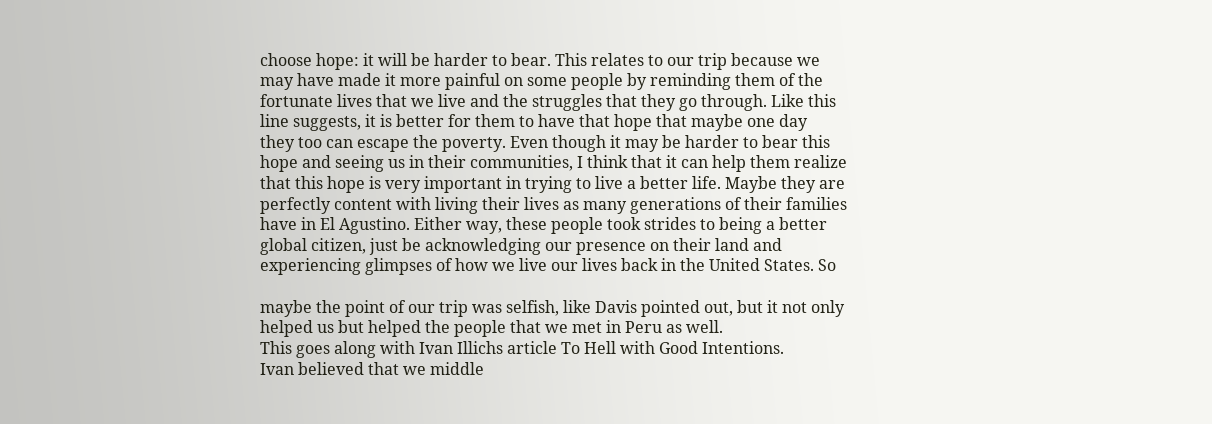choose hope: it will be harder to bear. This relates to our trip because we
may have made it more painful on some people by reminding them of the
fortunate lives that we live and the struggles that they go through. Like this
line suggests, it is better for them to have that hope that maybe one day
they too can escape the poverty. Even though it may be harder to bear this
hope and seeing us in their communities, I think that it can help them realize
that this hope is very important in trying to live a better life. Maybe they are
perfectly content with living their lives as many generations of their families
have in El Agustino. Either way, these people took strides to being a better
global citizen, just be acknowledging our presence on their land and
experiencing glimpses of how we live our lives back in the United States. So

maybe the point of our trip was selfish, like Davis pointed out, but it not only
helped us but helped the people that we met in Peru as well.
This goes along with Ivan Illichs article To Hell with Good Intentions.
Ivan believed that we middle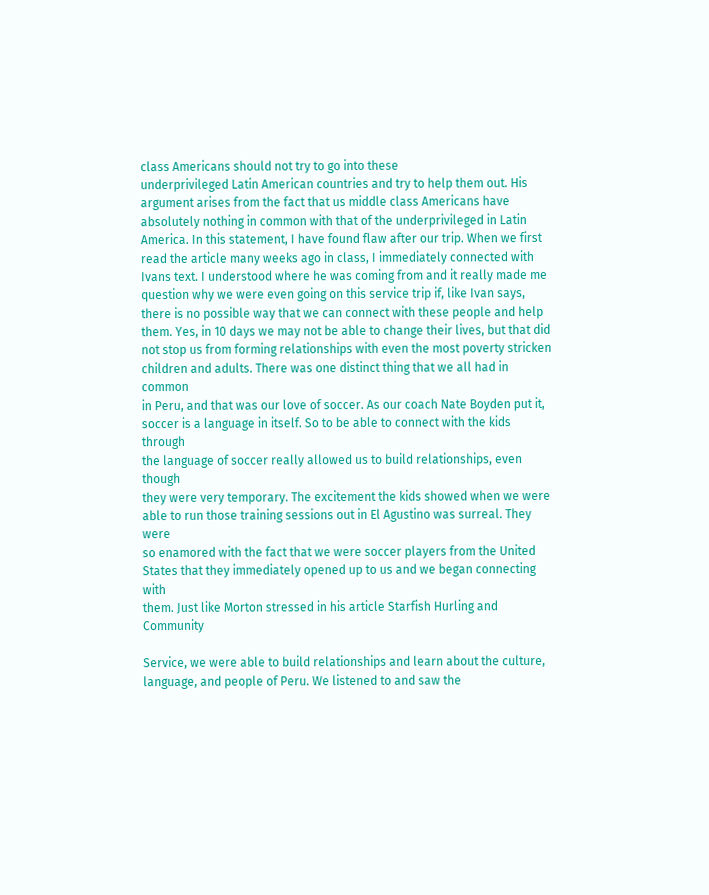class Americans should not try to go into these
underprivileged Latin American countries and try to help them out. His
argument arises from the fact that us middle class Americans have
absolutely nothing in common with that of the underprivileged in Latin
America. In this statement, I have found flaw after our trip. When we first
read the article many weeks ago in class, I immediately connected with
Ivans text. I understood where he was coming from and it really made me
question why we were even going on this service trip if, like Ivan says,
there is no possible way that we can connect with these people and help
them. Yes, in 10 days we may not be able to change their lives, but that did
not stop us from forming relationships with even the most poverty stricken
children and adults. There was one distinct thing that we all had in common
in Peru, and that was our love of soccer. As our coach Nate Boyden put it,
soccer is a language in itself. So to be able to connect with the kids through
the language of soccer really allowed us to build relationships, even though
they were very temporary. The excitement the kids showed when we were
able to run those training sessions out in El Agustino was surreal. They were
so enamored with the fact that we were soccer players from the United
States that they immediately opened up to us and we began connecting with
them. Just like Morton stressed in his article Starfish Hurling and Community

Service, we were able to build relationships and learn about the culture,
language, and people of Peru. We listened to and saw the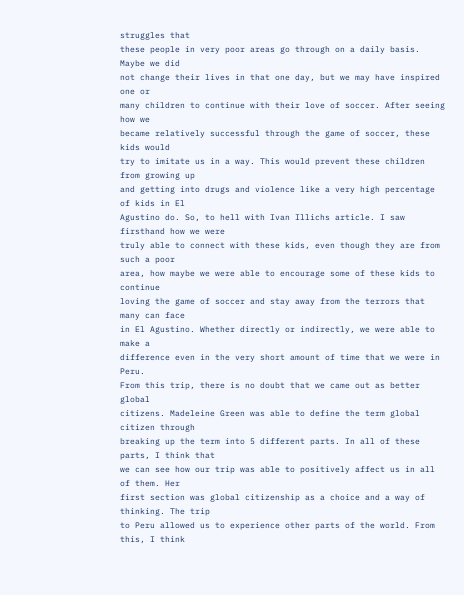struggles that
these people in very poor areas go through on a daily basis. Maybe we did
not change their lives in that one day, but we may have inspired one or
many children to continue with their love of soccer. After seeing how we
became relatively successful through the game of soccer, these kids would
try to imitate us in a way. This would prevent these children from growing up
and getting into drugs and violence like a very high percentage of kids in El
Agustino do. So, to hell with Ivan Illichs article. I saw firsthand how we were
truly able to connect with these kids, even though they are from such a poor
area, how maybe we were able to encourage some of these kids to continue
loving the game of soccer and stay away from the terrors that many can face
in El Agustino. Whether directly or indirectly, we were able to make a
difference even in the very short amount of time that we were in Peru.
From this trip, there is no doubt that we came out as better global
citizens. Madeleine Green was able to define the term global citizen through
breaking up the term into 5 different parts. In all of these parts, I think that
we can see how our trip was able to positively affect us in all of them. Her
first section was global citizenship as a choice and a way of thinking. The trip
to Peru allowed us to experience other parts of the world. From this, I think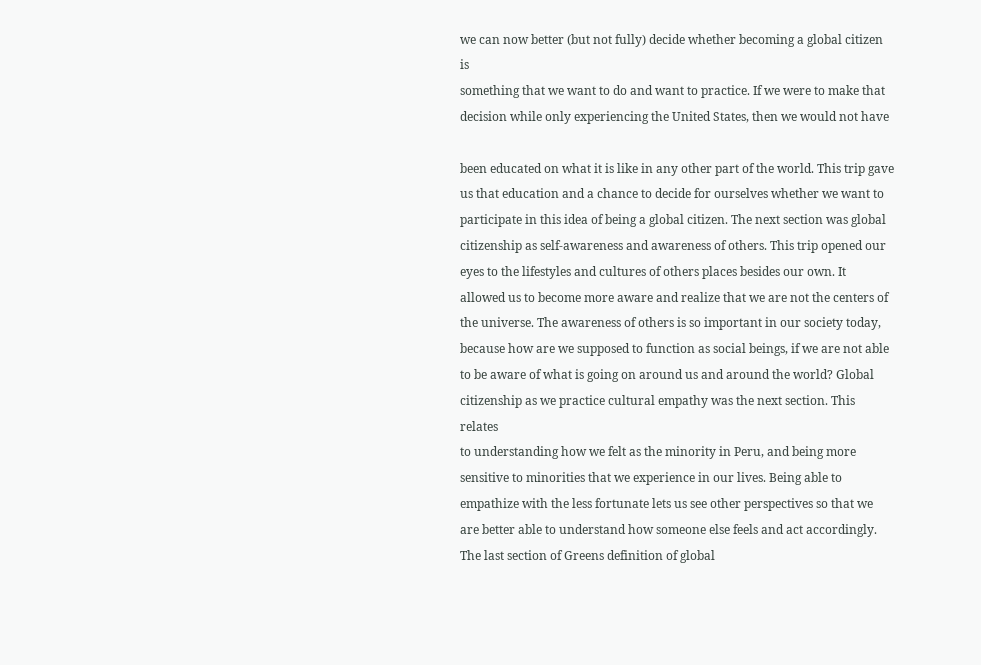we can now better (but not fully) decide whether becoming a global citizen is
something that we want to do and want to practice. If we were to make that
decision while only experiencing the United States, then we would not have

been educated on what it is like in any other part of the world. This trip gave
us that education and a chance to decide for ourselves whether we want to
participate in this idea of being a global citizen. The next section was global
citizenship as self-awareness and awareness of others. This trip opened our
eyes to the lifestyles and cultures of others places besides our own. It
allowed us to become more aware and realize that we are not the centers of
the universe. The awareness of others is so important in our society today,
because how are we supposed to function as social beings, if we are not able
to be aware of what is going on around us and around the world? Global
citizenship as we practice cultural empathy was the next section. This relates
to understanding how we felt as the minority in Peru, and being more
sensitive to minorities that we experience in our lives. Being able to
empathize with the less fortunate lets us see other perspectives so that we
are better able to understand how someone else feels and act accordingly.
The last section of Greens definition of global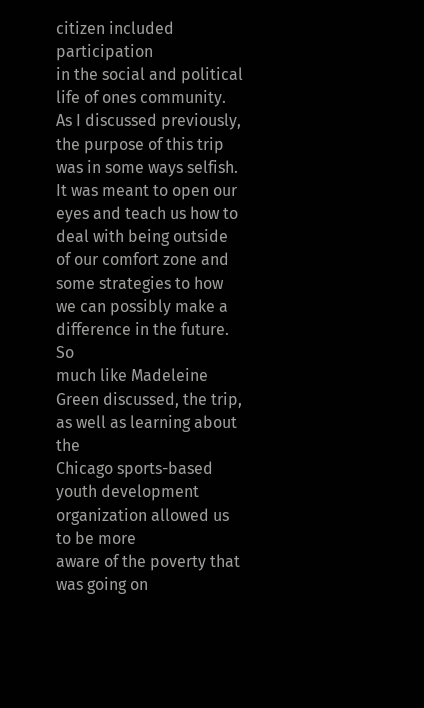citizen included participation
in the social and political life of ones community. As I discussed previously,
the purpose of this trip was in some ways selfish. It was meant to open our
eyes and teach us how to deal with being outside of our comfort zone and
some strategies to how we can possibly make a difference in the future. So
much like Madeleine Green discussed, the trip, as well as learning about the
Chicago sports-based youth development organization allowed us to be more
aware of the poverty that was going on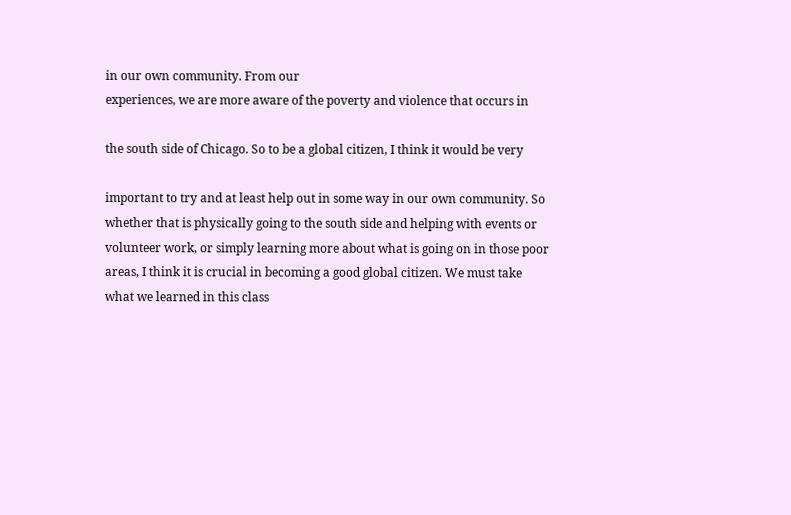in our own community. From our
experiences, we are more aware of the poverty and violence that occurs in

the south side of Chicago. So to be a global citizen, I think it would be very

important to try and at least help out in some way in our own community. So
whether that is physically going to the south side and helping with events or
volunteer work, or simply learning more about what is going on in those poor
areas, I think it is crucial in becoming a good global citizen. We must take
what we learned in this class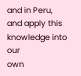and in Peru, and apply this knowledge into our
own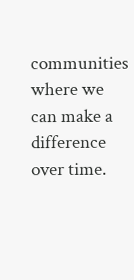communities where we can make a difference over time.